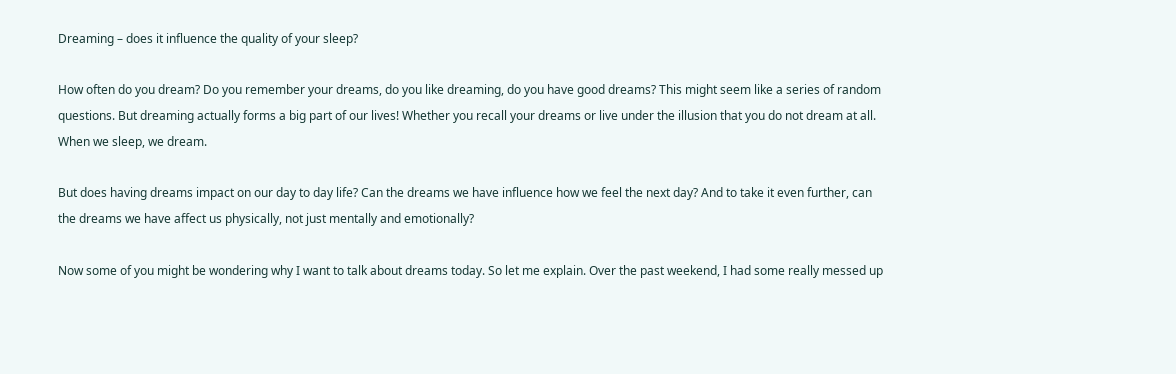Dreaming – does it influence the quality of your sleep?

How often do you dream? Do you remember your dreams, do you like dreaming, do you have good dreams? This might seem like a series of random questions. But dreaming actually forms a big part of our lives! Whether you recall your dreams or live under the illusion that you do not dream at all. When we sleep, we dream.

But does having dreams impact on our day to day life? Can the dreams we have influence how we feel the next day? And to take it even further, can the dreams we have affect us physically, not just mentally and emotionally?

Now some of you might be wondering why I want to talk about dreams today. So let me explain. Over the past weekend, I had some really messed up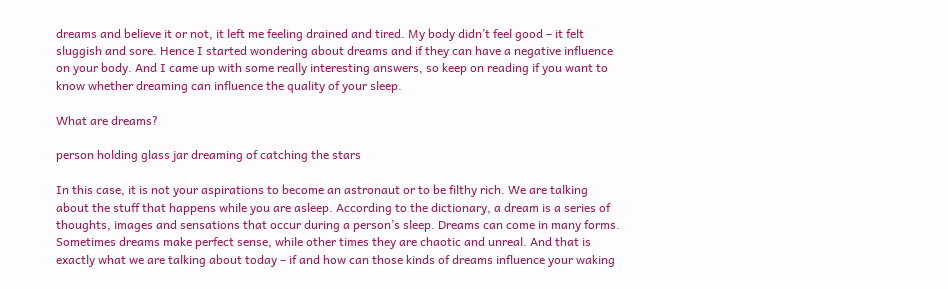dreams and believe it or not, it left me feeling drained and tired. My body didn’t feel good – it felt sluggish and sore. Hence I started wondering about dreams and if they can have a negative influence on your body. And I came up with some really interesting answers, so keep on reading if you want to know whether dreaming can influence the quality of your sleep.

What are dreams?

person holding glass jar dreaming of catching the stars

In this case, it is not your aspirations to become an astronaut or to be filthy rich. We are talking about the stuff that happens while you are asleep. According to the dictionary, a dream is a series of thoughts, images and sensations that occur during a person’s sleep. Dreams can come in many forms. Sometimes dreams make perfect sense, while other times they are chaotic and unreal. And that is exactly what we are talking about today – if and how can those kinds of dreams influence your waking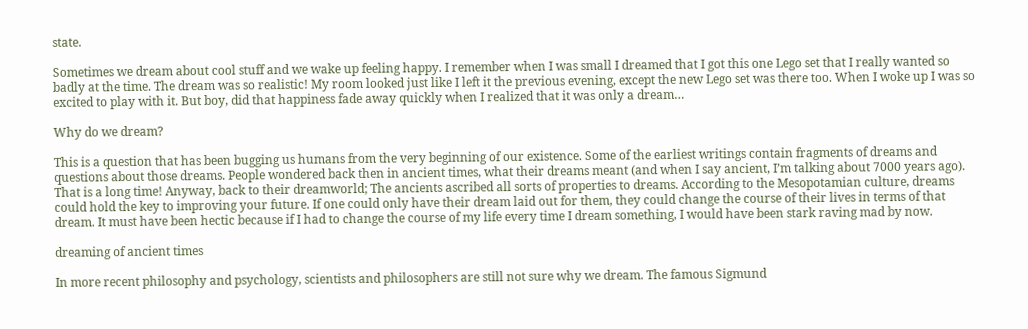state.

Sometimes we dream about cool stuff and we wake up feeling happy. I remember when I was small I dreamed that I got this one Lego set that I really wanted so badly at the time. The dream was so realistic! My room looked just like I left it the previous evening, except the new Lego set was there too. When I woke up I was so excited to play with it. But boy, did that happiness fade away quickly when I realized that it was only a dream…

Why do we dream?

This is a question that has been bugging us humans from the very beginning of our existence. Some of the earliest writings contain fragments of dreams and questions about those dreams. People wondered back then in ancient times, what their dreams meant (and when I say ancient, I’m talking about 7000 years ago). That is a long time! Anyway, back to their dreamworld; The ancients ascribed all sorts of properties to dreams. According to the Mesopotamian culture, dreams could hold the key to improving your future. If one could only have their dream laid out for them, they could change the course of their lives in terms of that dream. It must have been hectic because if I had to change the course of my life every time I dream something, I would have been stark raving mad by now.

dreaming of ancient times

In more recent philosophy and psychology, scientists and philosophers are still not sure why we dream. The famous Sigmund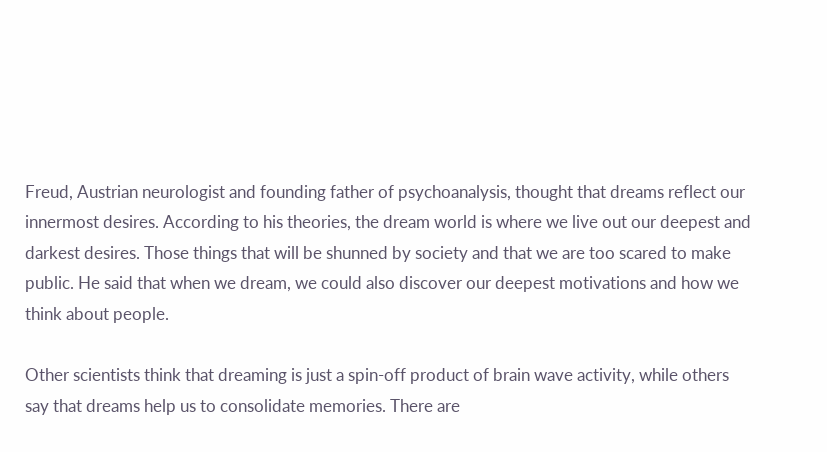Freud, Austrian neurologist and founding father of psychoanalysis, thought that dreams reflect our innermost desires. According to his theories, the dream world is where we live out our deepest and darkest desires. Those things that will be shunned by society and that we are too scared to make public. He said that when we dream, we could also discover our deepest motivations and how we think about people.

Other scientists think that dreaming is just a spin-off product of brain wave activity, while others say that dreams help us to consolidate memories. There are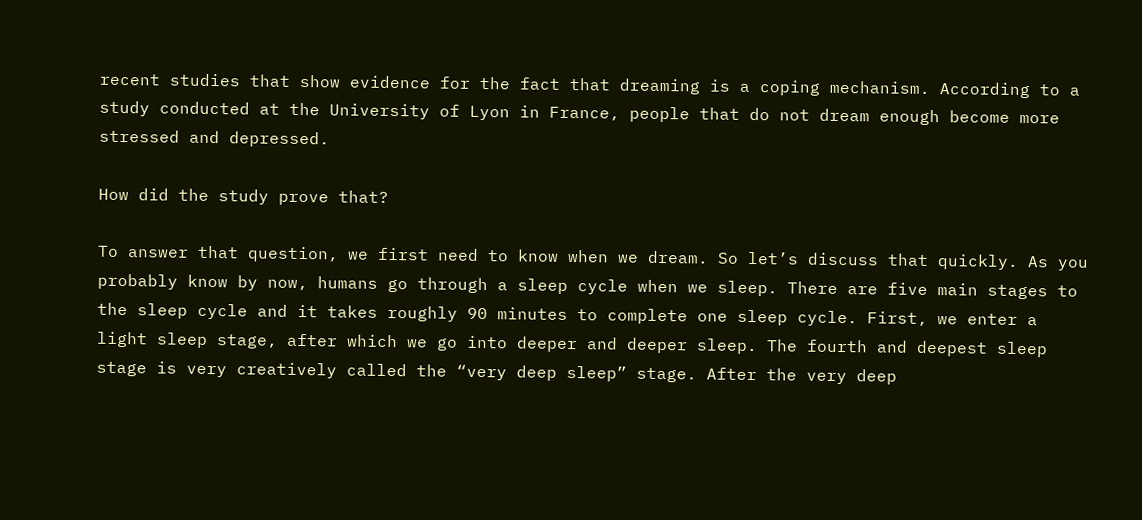recent studies that show evidence for the fact that dreaming is a coping mechanism. According to a study conducted at the University of Lyon in France, people that do not dream enough become more stressed and depressed.

How did the study prove that?

To answer that question, we first need to know when we dream. So let’s discuss that quickly. As you probably know by now, humans go through a sleep cycle when we sleep. There are five main stages to the sleep cycle and it takes roughly 90 minutes to complete one sleep cycle. First, we enter a light sleep stage, after which we go into deeper and deeper sleep. The fourth and deepest sleep stage is very creatively called the “very deep sleep” stage. After the very deep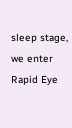sleep stage, we enter Rapid Eye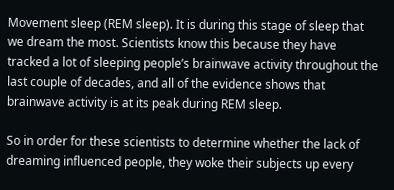Movement sleep (REM sleep). It is during this stage of sleep that we dream the most. Scientists know this because they have tracked a lot of sleeping people’s brainwave activity throughout the last couple of decades, and all of the evidence shows that brainwave activity is at its peak during REM sleep.

So in order for these scientists to determine whether the lack of dreaming influenced people, they woke their subjects up every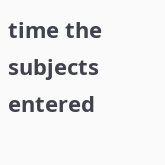time the subjects entered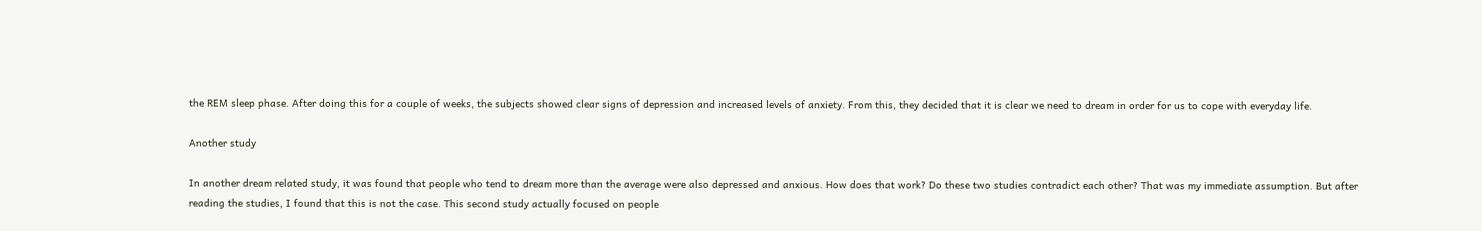the REM sleep phase. After doing this for a couple of weeks, the subjects showed clear signs of depression and increased levels of anxiety. From this, they decided that it is clear we need to dream in order for us to cope with everyday life.

Another study

In another dream related study, it was found that people who tend to dream more than the average were also depressed and anxious. How does that work? Do these two studies contradict each other? That was my immediate assumption. But after reading the studies, I found that this is not the case. This second study actually focused on people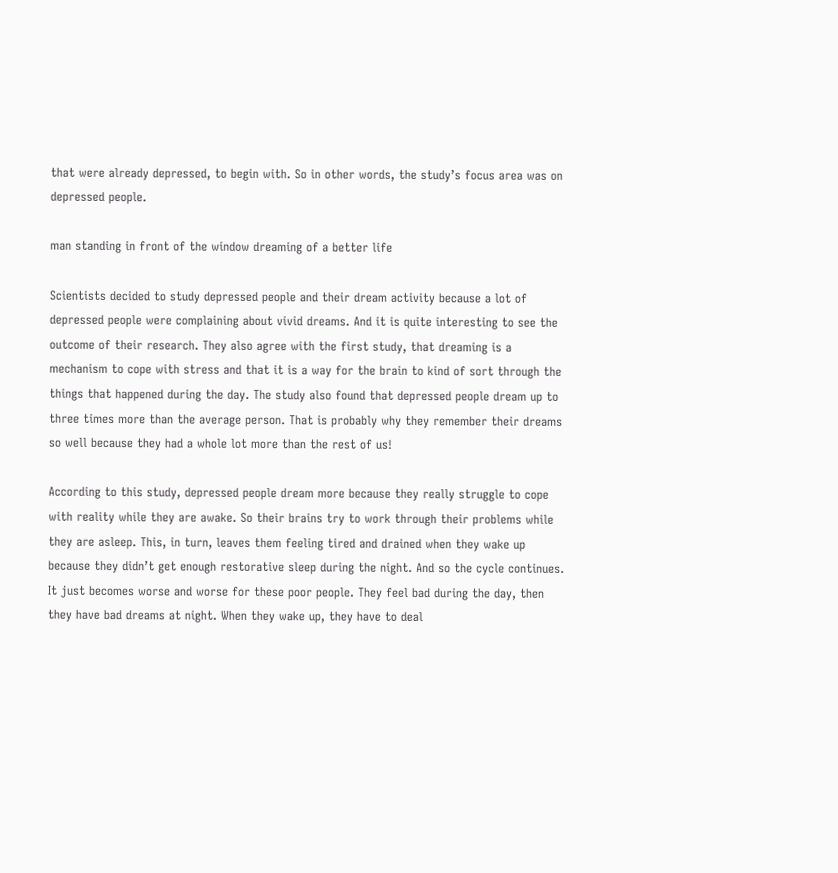that were already depressed, to begin with. So in other words, the study’s focus area was on depressed people.

man standing in front of the window dreaming of a better life

Scientists decided to study depressed people and their dream activity because a lot of depressed people were complaining about vivid dreams. And it is quite interesting to see the outcome of their research. They also agree with the first study, that dreaming is a mechanism to cope with stress and that it is a way for the brain to kind of sort through the things that happened during the day. The study also found that depressed people dream up to three times more than the average person. That is probably why they remember their dreams so well because they had a whole lot more than the rest of us!

According to this study, depressed people dream more because they really struggle to cope with reality while they are awake. So their brains try to work through their problems while they are asleep. This, in turn, leaves them feeling tired and drained when they wake up because they didn’t get enough restorative sleep during the night. And so the cycle continues. It just becomes worse and worse for these poor people. They feel bad during the day, then they have bad dreams at night. When they wake up, they have to deal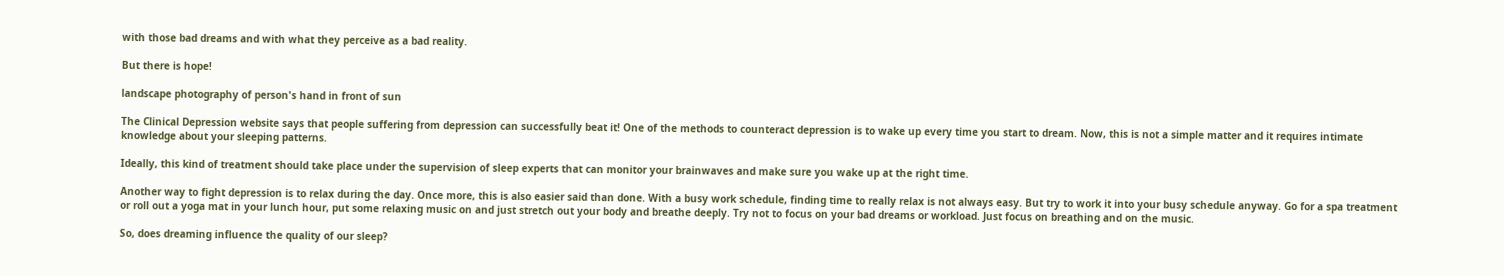with those bad dreams and with what they perceive as a bad reality.

But there is hope!

landscape photography of person's hand in front of sun

The Clinical Depression website says that people suffering from depression can successfully beat it! One of the methods to counteract depression is to wake up every time you start to dream. Now, this is not a simple matter and it requires intimate knowledge about your sleeping patterns.

Ideally, this kind of treatment should take place under the supervision of sleep experts that can monitor your brainwaves and make sure you wake up at the right time.

Another way to fight depression is to relax during the day. Once more, this is also easier said than done. With a busy work schedule, finding time to really relax is not always easy. But try to work it into your busy schedule anyway. Go for a spa treatment or roll out a yoga mat in your lunch hour, put some relaxing music on and just stretch out your body and breathe deeply. Try not to focus on your bad dreams or workload. Just focus on breathing and on the music.

So, does dreaming influence the quality of our sleep?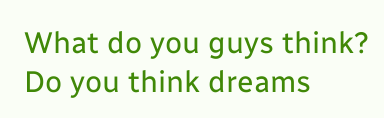What do you guys think? Do you think dreams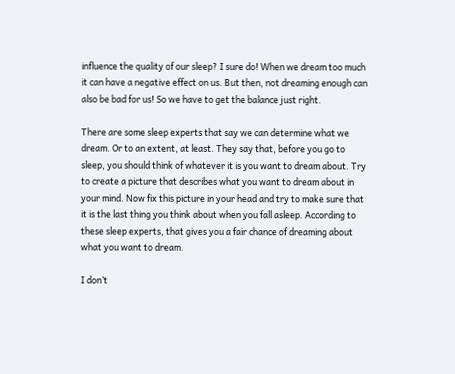influence the quality of our sleep? I sure do! When we dream too much it can have a negative effect on us. But then, not dreaming enough can also be bad for us! So we have to get the balance just right.

There are some sleep experts that say we can determine what we dream. Or to an extent, at least. They say that, before you go to sleep, you should think of whatever it is you want to dream about. Try to create a picture that describes what you want to dream about in your mind. Now fix this picture in your head and try to make sure that it is the last thing you think about when you fall asleep. According to these sleep experts, that gives you a fair chance of dreaming about what you want to dream.

I don’t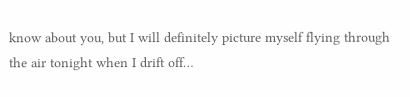know about you, but I will definitely picture myself flying through the air tonight when I drift off…